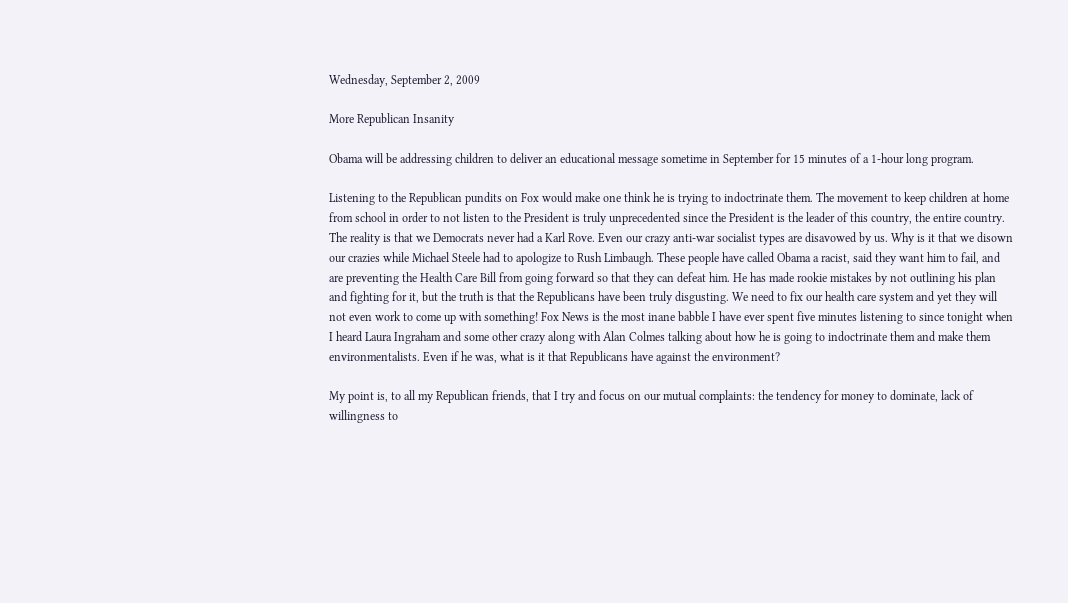Wednesday, September 2, 2009

More Republican Insanity

Obama will be addressing children to deliver an educational message sometime in September for 15 minutes of a 1-hour long program.

Listening to the Republican pundits on Fox would make one think he is trying to indoctrinate them. The movement to keep children at home from school in order to not listen to the President is truly unprecedented since the President is the leader of this country, the entire country. The reality is that we Democrats never had a Karl Rove. Even our crazy anti-war socialist types are disavowed by us. Why is it that we disown our crazies while Michael Steele had to apologize to Rush Limbaugh. These people have called Obama a racist, said they want him to fail, and are preventing the Health Care Bill from going forward so that they can defeat him. He has made rookie mistakes by not outlining his plan and fighting for it, but the truth is that the Republicans have been truly disgusting. We need to fix our health care system and yet they will not even work to come up with something! Fox News is the most inane babble I have ever spent five minutes listening to since tonight when I heard Laura Ingraham and some other crazy along with Alan Colmes talking about how he is going to indoctrinate them and make them environmentalists. Even if he was, what is it that Republicans have against the environment?

My point is, to all my Republican friends, that I try and focus on our mutual complaints: the tendency for money to dominate, lack of willingness to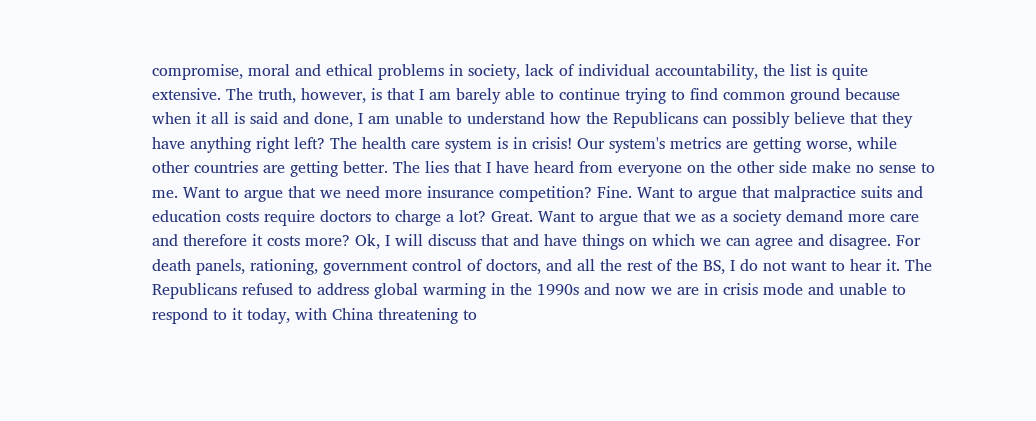compromise, moral and ethical problems in society, lack of individual accountability, the list is quite extensive. The truth, however, is that I am barely able to continue trying to find common ground because when it all is said and done, I am unable to understand how the Republicans can possibly believe that they have anything right left? The health care system is in crisis! Our system's metrics are getting worse, while other countries are getting better. The lies that I have heard from everyone on the other side make no sense to me. Want to argue that we need more insurance competition? Fine. Want to argue that malpractice suits and education costs require doctors to charge a lot? Great. Want to argue that we as a society demand more care and therefore it costs more? Ok, I will discuss that and have things on which we can agree and disagree. For death panels, rationing, government control of doctors, and all the rest of the BS, I do not want to hear it. The Republicans refused to address global warming in the 1990s and now we are in crisis mode and unable to respond to it today, with China threatening to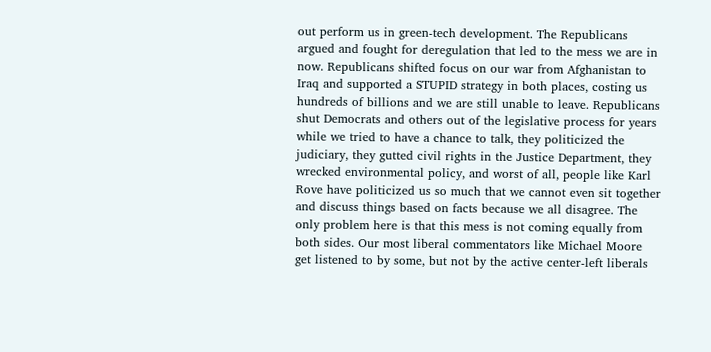out perform us in green-tech development. The Republicans argued and fought for deregulation that led to the mess we are in now. Republicans shifted focus on our war from Afghanistan to Iraq and supported a STUPID strategy in both places, costing us hundreds of billions and we are still unable to leave. Republicans shut Democrats and others out of the legislative process for years while we tried to have a chance to talk, they politicized the judiciary, they gutted civil rights in the Justice Department, they wrecked environmental policy, and worst of all, people like Karl Rove have politicized us so much that we cannot even sit together and discuss things based on facts because we all disagree. The only problem here is that this mess is not coming equally from both sides. Our most liberal commentators like Michael Moore get listened to by some, but not by the active center-left liberals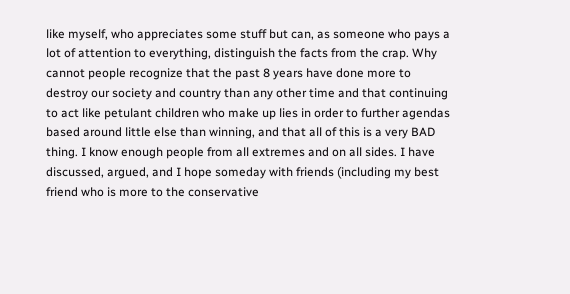like myself, who appreciates some stuff but can, as someone who pays a lot of attention to everything, distinguish the facts from the crap. Why cannot people recognize that the past 8 years have done more to destroy our society and country than any other time and that continuing to act like petulant children who make up lies in order to further agendas based around little else than winning, and that all of this is a very BAD thing. I know enough people from all extremes and on all sides. I have discussed, argued, and I hope someday with friends (including my best friend who is more to the conservative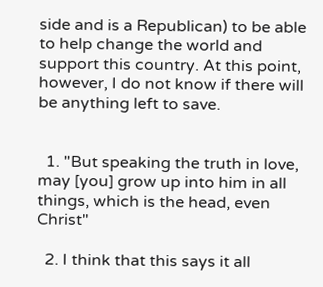side and is a Republican) to be able to help change the world and support this country. At this point, however, I do not know if there will be anything left to save.


  1. "But speaking the truth in love, may [you] grow up into him in all things, which is the head, even Christ"

  2. I think that this says it all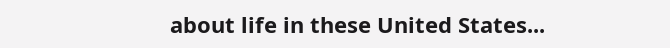about life in these United States...